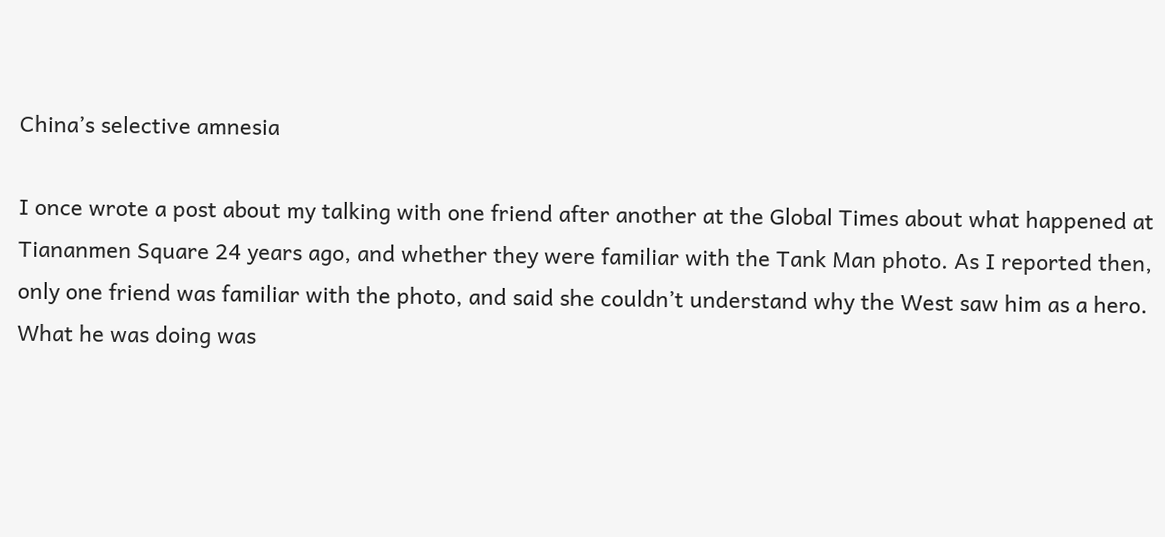China’s selective amnesia

I once wrote a post about my talking with one friend after another at the Global Times about what happened at Tiananmen Square 24 years ago, and whether they were familiar with the Tank Man photo. As I reported then, only one friend was familiar with the photo, and said she couldn’t understand why the West saw him as a hero. What he was doing was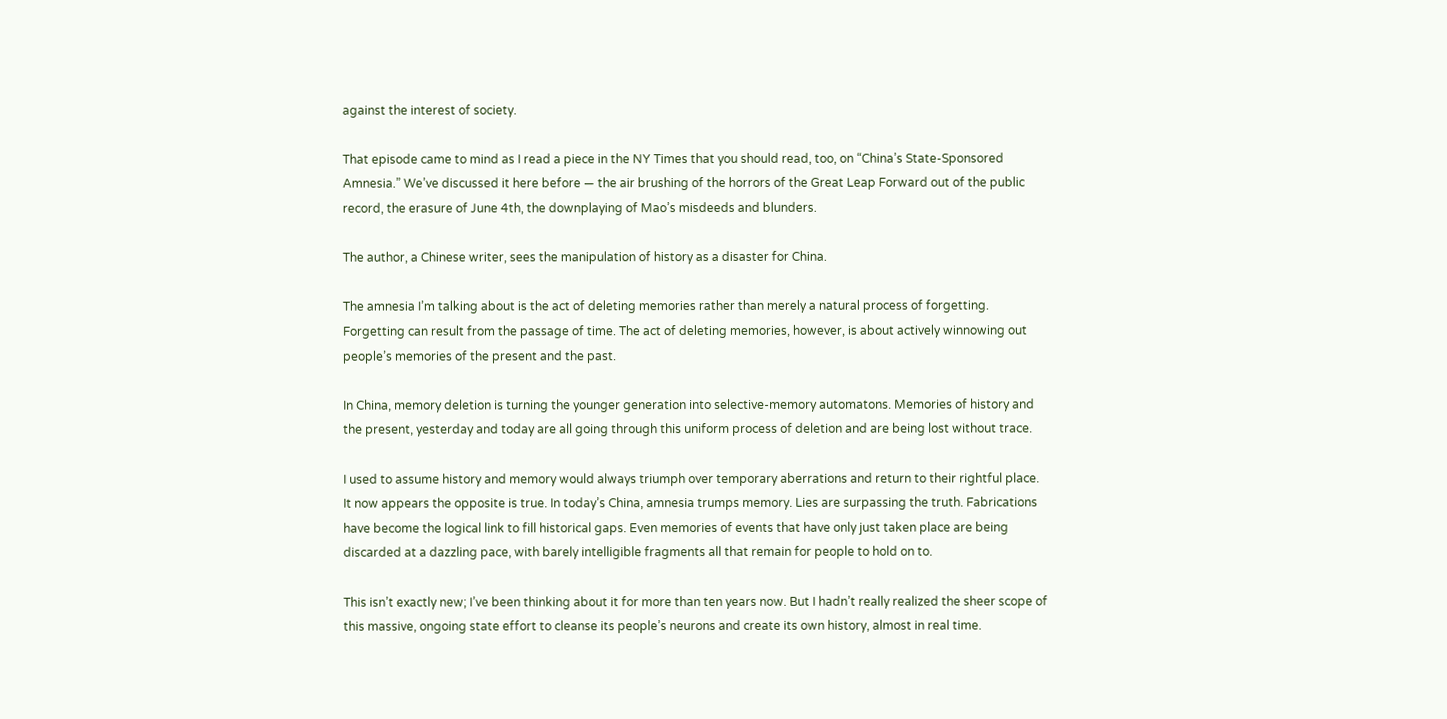against the interest of society.

That episode came to mind as I read a piece in the NY Times that you should read, too, on “China’s State-Sponsored Amnesia.” We’ve discussed it here before — the air brushing of the horrors of the Great Leap Forward out of the public record, the erasure of June 4th, the downplaying of Mao’s misdeeds and blunders.

The author, a Chinese writer, sees the manipulation of history as a disaster for China.

The amnesia I’m talking about is the act of deleting memories rather than merely a natural process of forgetting. Forgetting can result from the passage of time. The act of deleting memories, however, is about actively winnowing out people’s memories of the present and the past.

In China, memory deletion is turning the younger generation into selective-memory automatons. Memories of history and the present, yesterday and today are all going through this uniform process of deletion and are being lost without trace.

I used to assume history and memory would always triumph over temporary aberrations and return to their rightful place. It now appears the opposite is true. In today’s China, amnesia trumps memory. Lies are surpassing the truth. Fabrications have become the logical link to fill historical gaps. Even memories of events that have only just taken place are being discarded at a dazzling pace, with barely intelligible fragments all that remain for people to hold on to.

This isn’t exactly new; I’ve been thinking about it for more than ten years now. But I hadn’t really realized the sheer scope of this massive, ongoing state effort to cleanse its people’s neurons and create its own history, almost in real time.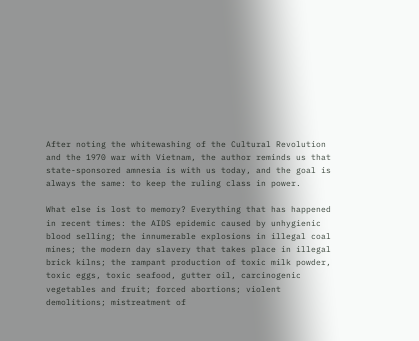After noting the whitewashing of the Cultural Revolution and the 1970 war with Vietnam, the author reminds us that state-sponsored amnesia is with us today, and the goal is always the same: to keep the ruling class in power.

What else is lost to memory? Everything that has happened in recent times: the AIDS epidemic caused by unhygienic blood selling; the innumerable explosions in illegal coal mines; the modern day slavery that takes place in illegal brick kilns; the rampant production of toxic milk powder, toxic eggs, toxic seafood, gutter oil, carcinogenic vegetables and fruit; forced abortions; violent demolitions; mistreatment of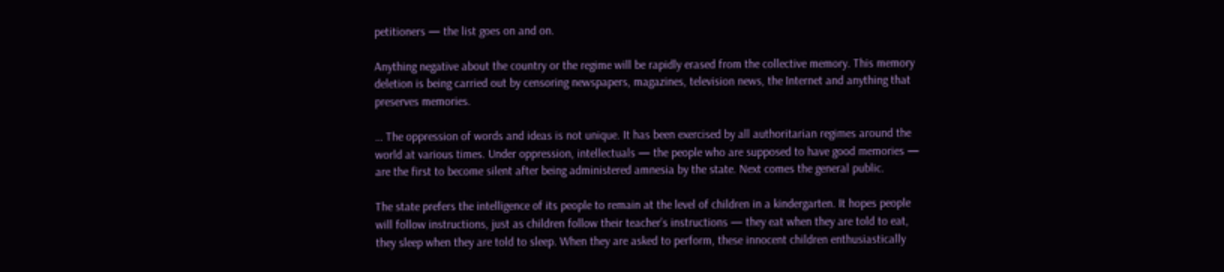petitioners — the list goes on and on.

Anything negative about the country or the regime will be rapidly erased from the collective memory. This memory deletion is being carried out by censoring newspapers, magazines, television news, the Internet and anything that preserves memories.

… The oppression of words and ideas is not unique. It has been exercised by all authoritarian regimes around the world at various times. Under oppression, intellectuals — the people who are supposed to have good memories — are the first to become silent after being administered amnesia by the state. Next comes the general public.

The state prefers the intelligence of its people to remain at the level of children in a kindergarten. It hopes people will follow instructions, just as children follow their teacher’s instructions — they eat when they are told to eat, they sleep when they are told to sleep. When they are asked to perform, these innocent children enthusiastically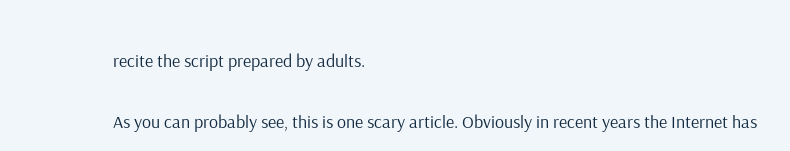recite the script prepared by adults.

As you can probably see, this is one scary article. Obviously in recent years the Internet has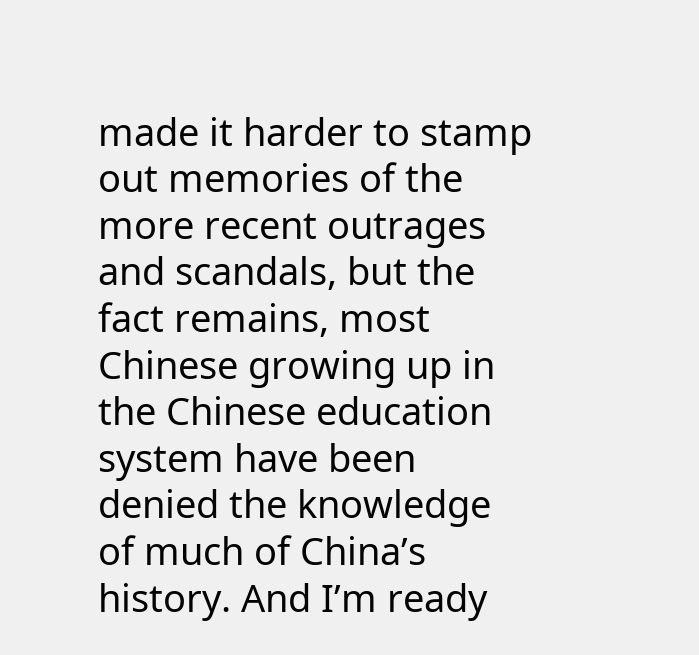made it harder to stamp out memories of the more recent outrages and scandals, but the fact remains, most Chinese growing up in the Chinese education system have been denied the knowledge of much of China’s history. And I’m ready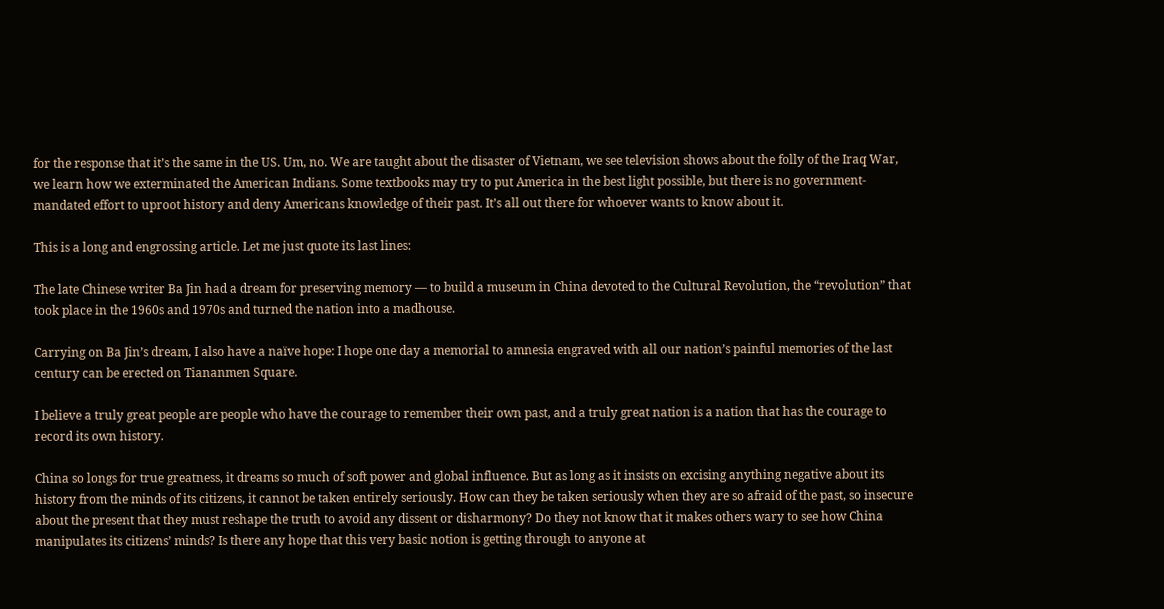for the response that it’s the same in the US. Um, no. We are taught about the disaster of Vietnam, we see television shows about the folly of the Iraq War, we learn how we exterminated the American Indians. Some textbooks may try to put America in the best light possible, but there is no government-mandated effort to uproot history and deny Americans knowledge of their past. It’s all out there for whoever wants to know about it.

This is a long and engrossing article. Let me just quote its last lines:

The late Chinese writer Ba Jin had a dream for preserving memory — to build a museum in China devoted to the Cultural Revolution, the “revolution” that took place in the 1960s and 1970s and turned the nation into a madhouse.

Carrying on Ba Jin’s dream, I also have a naïve hope: I hope one day a memorial to amnesia engraved with all our nation’s painful memories of the last century can be erected on Tiananmen Square.

I believe a truly great people are people who have the courage to remember their own past, and a truly great nation is a nation that has the courage to record its own history.

China so longs for true greatness, it dreams so much of soft power and global influence. But as long as it insists on excising anything negative about its history from the minds of its citizens, it cannot be taken entirely seriously. How can they be taken seriously when they are so afraid of the past, so insecure about the present that they must reshape the truth to avoid any dissent or disharmony? Do they not know that it makes others wary to see how China manipulates its citizens’ minds? Is there any hope that this very basic notion is getting through to anyone at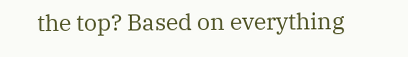the top? Based on everything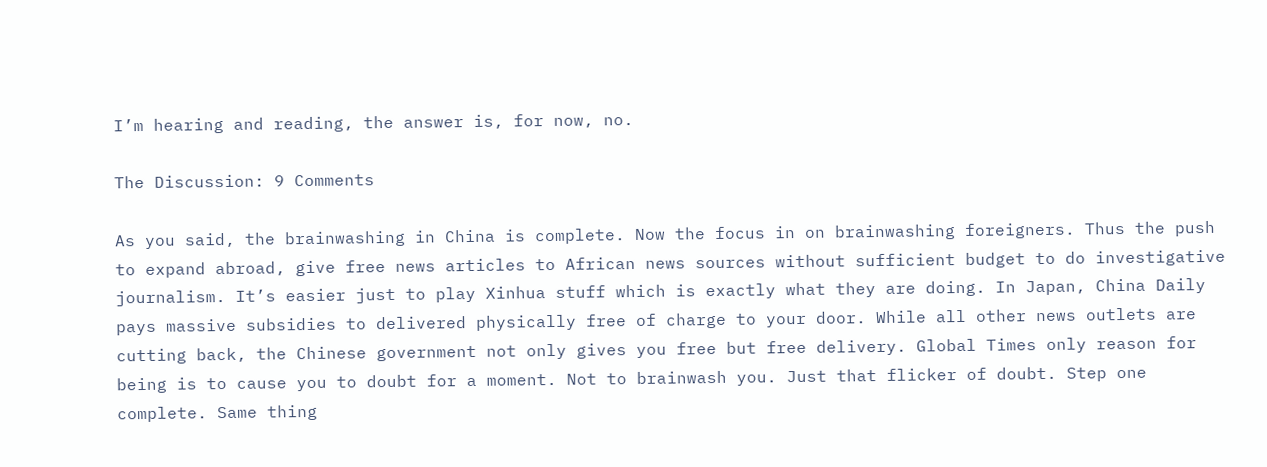I’m hearing and reading, the answer is, for now, no.

The Discussion: 9 Comments

As you said, the brainwashing in China is complete. Now the focus in on brainwashing foreigners. Thus the push to expand abroad, give free news articles to African news sources without sufficient budget to do investigative journalism. It’s easier just to play Xinhua stuff which is exactly what they are doing. In Japan, China Daily pays massive subsidies to delivered physically free of charge to your door. While all other news outlets are cutting back, the Chinese government not only gives you free but free delivery. Global Times only reason for being is to cause you to doubt for a moment. Not to brainwash you. Just that flicker of doubt. Step one complete. Same thing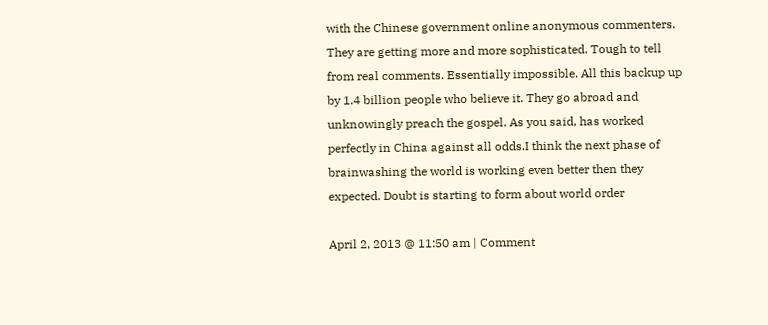with the Chinese government online anonymous commenters. They are getting more and more sophisticated. Tough to tell from real comments. Essentially impossible. All this backup up by 1.4 billion people who believe it. They go abroad and unknowingly preach the gospel. As you said, has worked perfectly in China against all odds.I think the next phase of brainwashing the world is working even better then they expected. Doubt is starting to form about world order

April 2, 2013 @ 11:50 am | Comment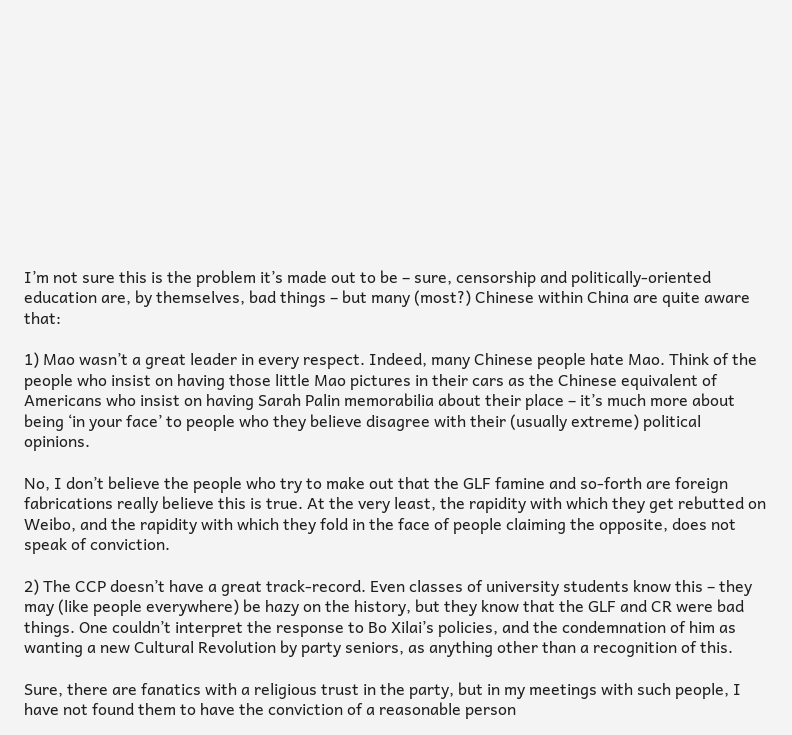I’m not sure this is the problem it’s made out to be – sure, censorship and politically-oriented education are, by themselves, bad things – but many (most?) Chinese within China are quite aware that:

1) Mao wasn’t a great leader in every respect. Indeed, many Chinese people hate Mao. Think of the people who insist on having those little Mao pictures in their cars as the Chinese equivalent of Americans who insist on having Sarah Palin memorabilia about their place – it’s much more about being ‘in your face’ to people who they believe disagree with their (usually extreme) political opinions.

No, I don’t believe the people who try to make out that the GLF famine and so-forth are foreign fabrications really believe this is true. At the very least, the rapidity with which they get rebutted on Weibo, and the rapidity with which they fold in the face of people claiming the opposite, does not speak of conviction.

2) The CCP doesn’t have a great track-record. Even classes of university students know this – they may (like people everywhere) be hazy on the history, but they know that the GLF and CR were bad things. One couldn’t interpret the response to Bo Xilai’s policies, and the condemnation of him as wanting a new Cultural Revolution by party seniors, as anything other than a recognition of this.

Sure, there are fanatics with a religious trust in the party, but in my meetings with such people, I have not found them to have the conviction of a reasonable person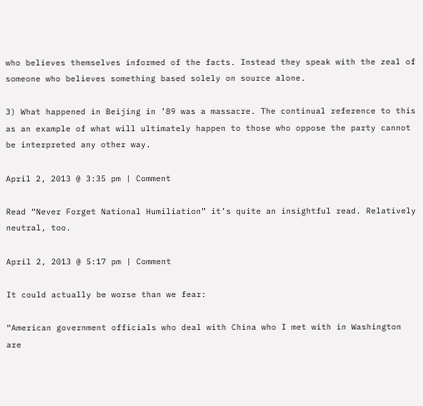who believes themselves informed of the facts. Instead they speak with the zeal of someone who believes something based solely on source alone.

3) What happened in Beijing in ’89 was a massacre. The continual reference to this as an example of what will ultimately happen to those who oppose the party cannot be interpreted any other way.

April 2, 2013 @ 3:35 pm | Comment

Read “Never Forget National Humiliation” it’s quite an insightful read. Relatively neutral, too.

April 2, 2013 @ 5:17 pm | Comment

It could actually be worse than we fear:

“American government officials who deal with China who I met with in Washington are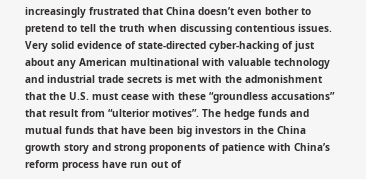increasingly frustrated that China doesn’t even bother to pretend to tell the truth when discussing contentious issues. Very solid evidence of state-directed cyber-hacking of just about any American multinational with valuable technology and industrial trade secrets is met with the admonishment that the U.S. must cease with these “groundless accusations” that result from “ulterior motives”. The hedge funds and mutual funds that have been big investors in the China growth story and strong proponents of patience with China’s reform process have run out of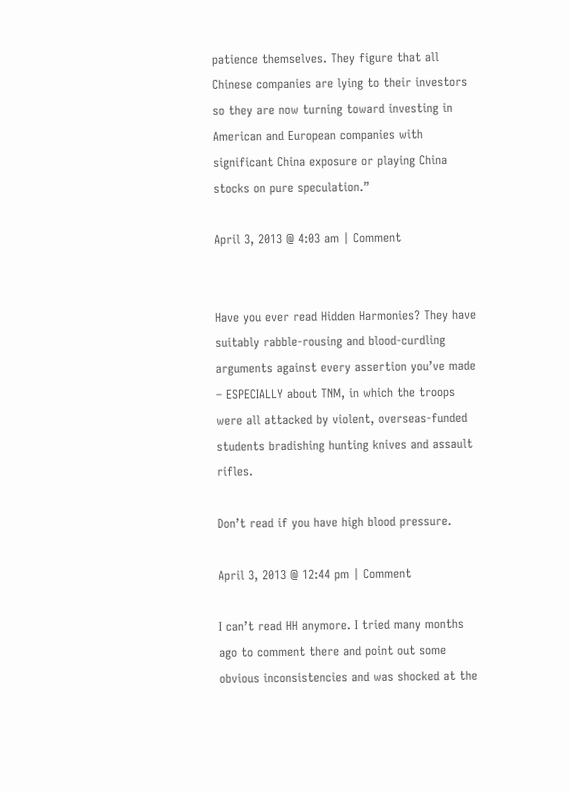patience themselves. They figure that all Chinese companies are lying to their investors so they are now turning toward investing in American and European companies with significant China exposure or playing China stocks on pure speculation.”

April 3, 2013 @ 4:03 am | Comment


Have you ever read Hidden Harmonies? They have suitably rabble-rousing and blood-curdling arguments against every assertion you’ve made – ESPECIALLY about TNM, in which the troops were all attacked by violent, overseas-funded students bradishing hunting knives and assault rifles.

Don’t read if you have high blood pressure.

April 3, 2013 @ 12:44 pm | Comment

I can’t read HH anymore. I tried many months ago to comment there and point out some obvious inconsistencies and was shocked at the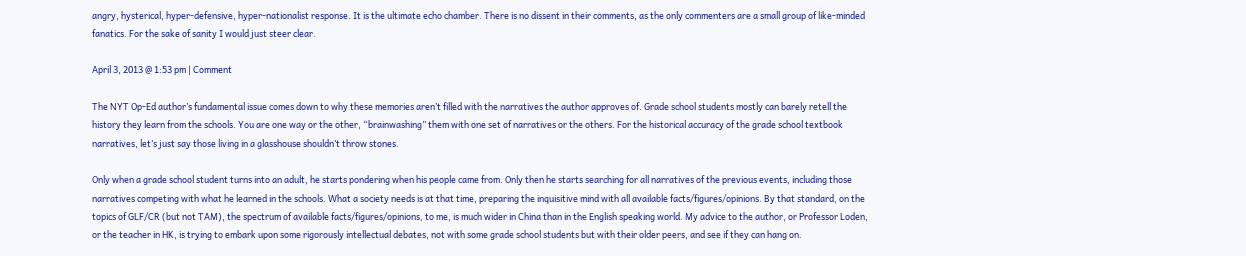angry, hysterical, hyper-defensive, hyper-nationalist response. It is the ultimate echo chamber. There is no dissent in their comments, as the only commenters are a small group of like-minded fanatics. For the sake of sanity I would just steer clear.

April 3, 2013 @ 1:53 pm | Comment

The NYT Op-Ed author’s fundamental issue comes down to why these memories aren’t filled with the narratives the author approves of. Grade school students mostly can barely retell the history they learn from the schools. You are one way or the other, “brainwashing” them with one set of narratives or the others. For the historical accuracy of the grade school textbook narratives, let’s just say those living in a glasshouse shouldn’t throw stones.

Only when a grade school student turns into an adult, he starts pondering when his people came from. Only then he starts searching for all narratives of the previous events, including those narratives competing with what he learned in the schools. What a society needs is at that time, preparing the inquisitive mind with all available facts/figures/opinions. By that standard, on the topics of GLF/CR (but not TAM), the spectrum of available facts/figures/opinions, to me, is much wider in China than in the English speaking world. My advice to the author, or Professor Loden, or the teacher in HK, is trying to embark upon some rigorously intellectual debates, not with some grade school students but with their older peers, and see if they can hang on.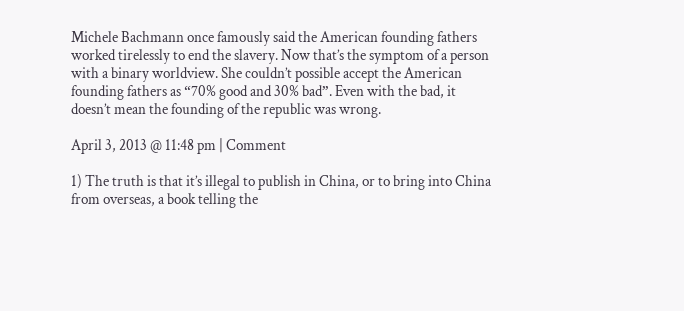Michele Bachmann once famously said the American founding fathers worked tirelessly to end the slavery. Now that’s the symptom of a person with a binary worldview. She couldn’t possible accept the American founding fathers as “70% good and 30% bad”. Even with the bad, it doesn’t mean the founding of the republic was wrong.

April 3, 2013 @ 11:48 pm | Comment

1) The truth is that it’s illegal to publish in China, or to bring into China from overseas, a book telling the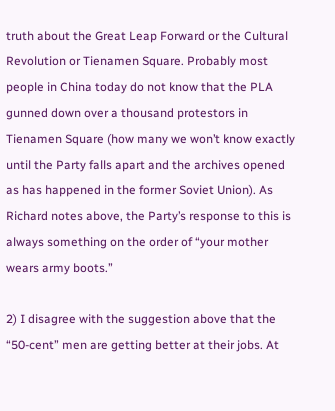truth about the Great Leap Forward or the Cultural Revolution or Tienamen Square. Probably most people in China today do not know that the PLA gunned down over a thousand protestors in Tienamen Square (how many we won’t know exactly until the Party falls apart and the archives opened as has happened in the former Soviet Union). As Richard notes above, the Party’s response to this is always something on the order of “your mother wears army boots.”

2) I disagree with the suggestion above that the “50-cent” men are getting better at their jobs. At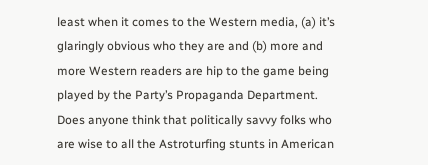least when it comes to the Western media, (a) it’s glaringly obvious who they are and (b) more and more Western readers are hip to the game being played by the Party’s Propaganda Department. Does anyone think that politically savvy folks who are wise to all the Astroturfing stunts in American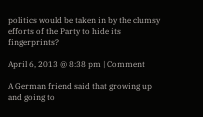politics would be taken in by the clumsy efforts of the Party to hide its fingerprints?

April 6, 2013 @ 8:38 pm | Comment

A German friend said that growing up and going to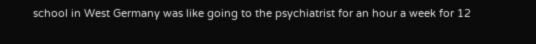school in West Germany was like going to the psychiatrist for an hour a week for 12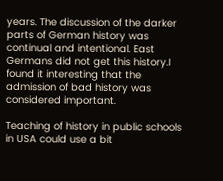years. The discussion of the darker parts of German history was continual and intentional. East Germans did not get this history.I found it interesting that the admission of bad history was considered important.

Teaching of history in public schools in USA could use a bit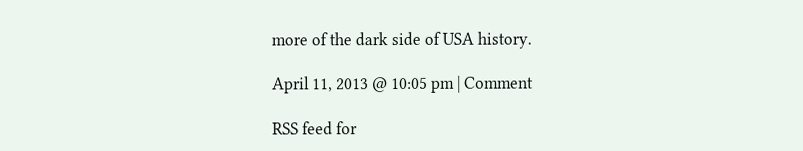more of the dark side of USA history.

April 11, 2013 @ 10:05 pm | Comment

RSS feed for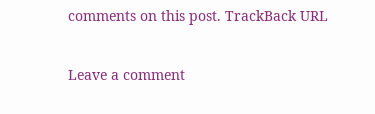comments on this post. TrackBack URL

Leave a comment